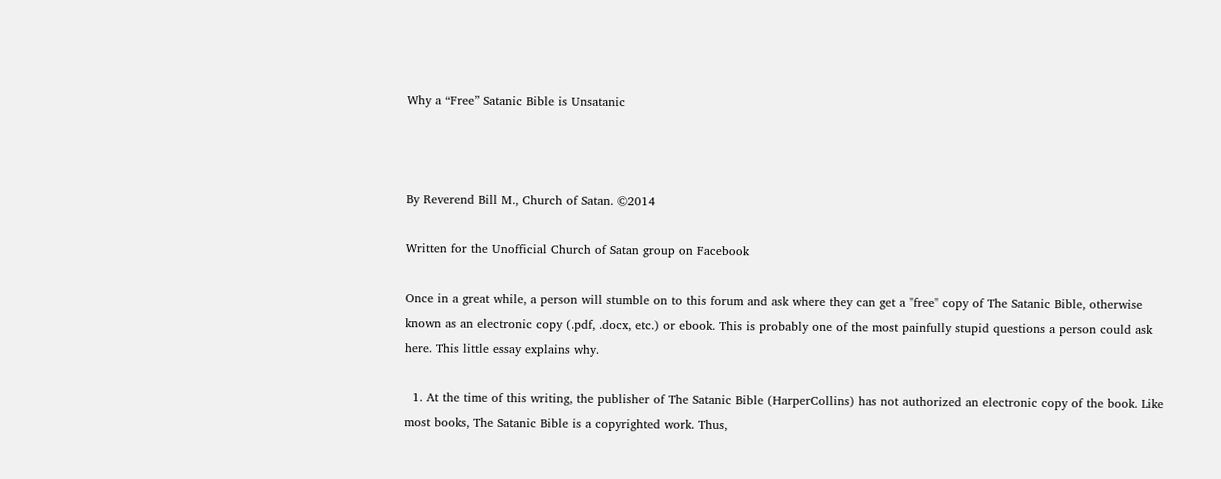Why a “Free” Satanic Bible is Unsatanic



By Reverend Bill M., Church of Satan. ©2014

Written for the Unofficial Church of Satan group on Facebook

Once in a great while, a person will stumble on to this forum and ask where they can get a "free" copy of The Satanic Bible, otherwise known as an electronic copy (.pdf, .docx, etc.) or ebook. This is probably one of the most painfully stupid questions a person could ask here. This little essay explains why.

  1. At the time of this writing, the publisher of The Satanic Bible (HarperCollins) has not authorized an electronic copy of the book. Like most books, The Satanic Bible is a copyrighted work. Thus,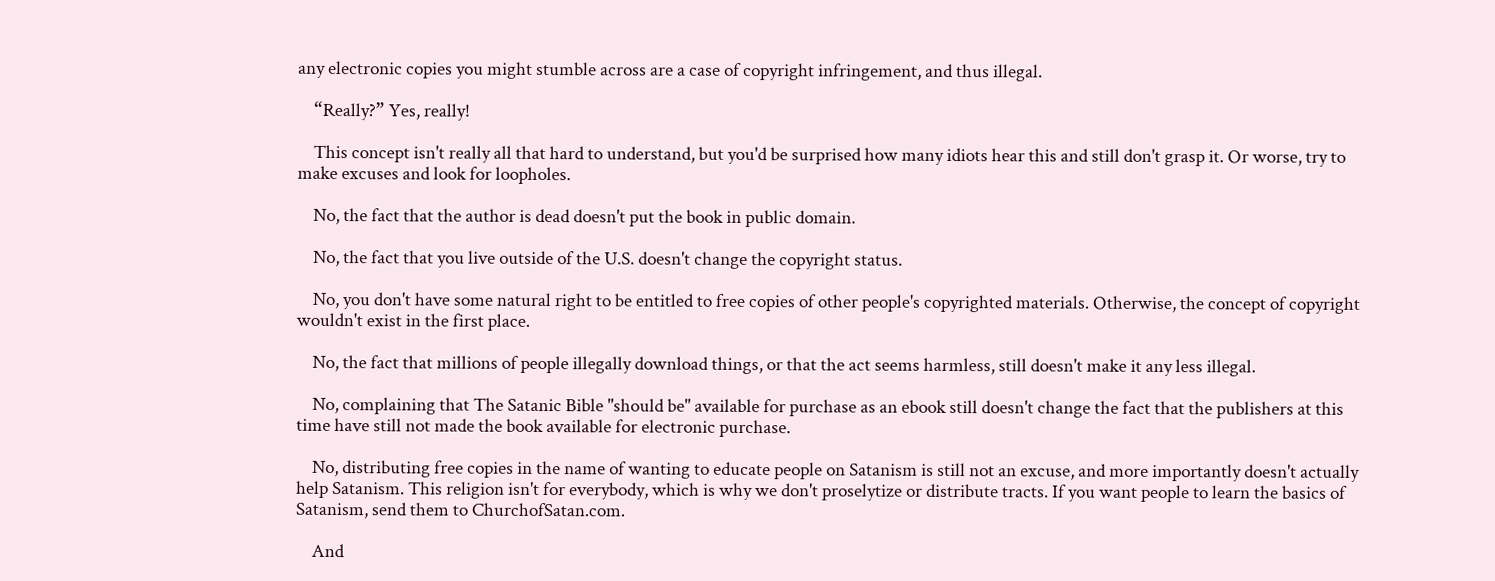any electronic copies you might stumble across are a case of copyright infringement, and thus illegal.

    “Really?” Yes, really!

    This concept isn't really all that hard to understand, but you'd be surprised how many idiots hear this and still don't grasp it. Or worse, try to make excuses and look for loopholes.

    No, the fact that the author is dead doesn't put the book in public domain.

    No, the fact that you live outside of the U.S. doesn't change the copyright status.

    No, you don't have some natural right to be entitled to free copies of other people's copyrighted materials. Otherwise, the concept of copyright wouldn't exist in the first place.

    No, the fact that millions of people illegally download things, or that the act seems harmless, still doesn't make it any less illegal.

    No, complaining that The Satanic Bible "should be" available for purchase as an ebook still doesn't change the fact that the publishers at this time have still not made the book available for electronic purchase.

    No, distributing free copies in the name of wanting to educate people on Satanism is still not an excuse, and more importantly doesn't actually help Satanism. This religion isn't for everybody, which is why we don't proselytize or distribute tracts. If you want people to learn the basics of Satanism, send them to ChurchofSatan.com.

    And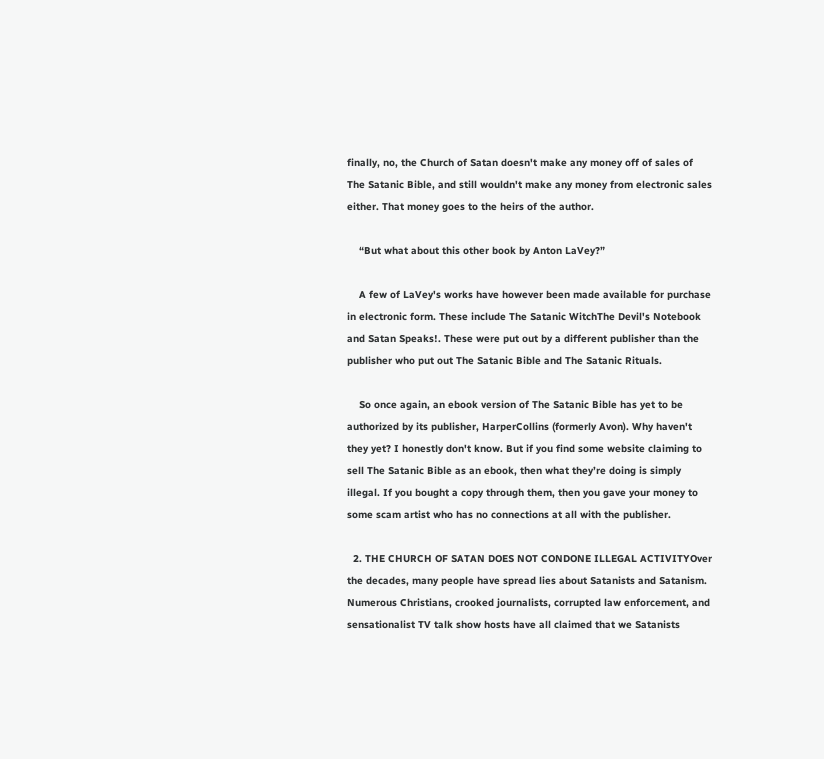finally, no, the Church of Satan doesn't make any money off of sales of The Satanic Bible, and still wouldn't make any money from electronic sales either. That money goes to the heirs of the author.

    “But what about this other book by Anton LaVey?”

    A few of LaVey's works have however been made available for purchase in electronic form. These include The Satanic WitchThe Devil's Notebook and Satan Speaks!. These were put out by a different publisher than the publisher who put out The Satanic Bible and The Satanic Rituals.

    So once again, an ebook version of The Satanic Bible has yet to be authorized by its publisher, HarperCollins (formerly Avon). Why haven't they yet? I honestly don't know. But if you find some website claiming to sell The Satanic Bible as an ebook, then what they’re doing is simply illegal. If you bought a copy through them, then you gave your money to some scam artist who has no connections at all with the publisher.

  2. THE CHURCH OF SATAN DOES NOT CONDONE ILLEGAL ACTIVITYOver the decades, many people have spread lies about Satanists and Satanism. Numerous Christians, crooked journalists, corrupted law enforcement, and sensationalist TV talk show hosts have all claimed that we Satanists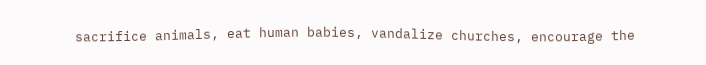sacrifice animals, eat human babies, vandalize churches, encourage the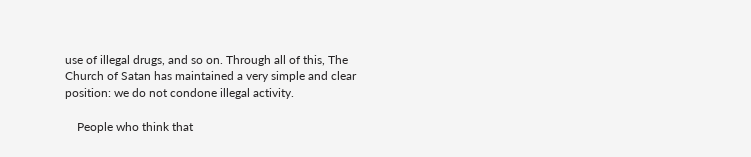use of illegal drugs, and so on. Through all of this, The Church of Satan has maintained a very simple and clear position: we do not condone illegal activity.

    People who think that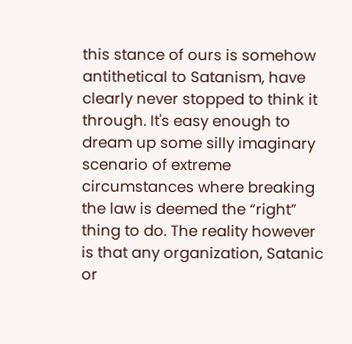this stance of ours is somehow antithetical to Satanism, have clearly never stopped to think it through. It's easy enough to dream up some silly imaginary scenario of extreme circumstances where breaking the law is deemed the “right” thing to do. The reality however is that any organization, Satanic or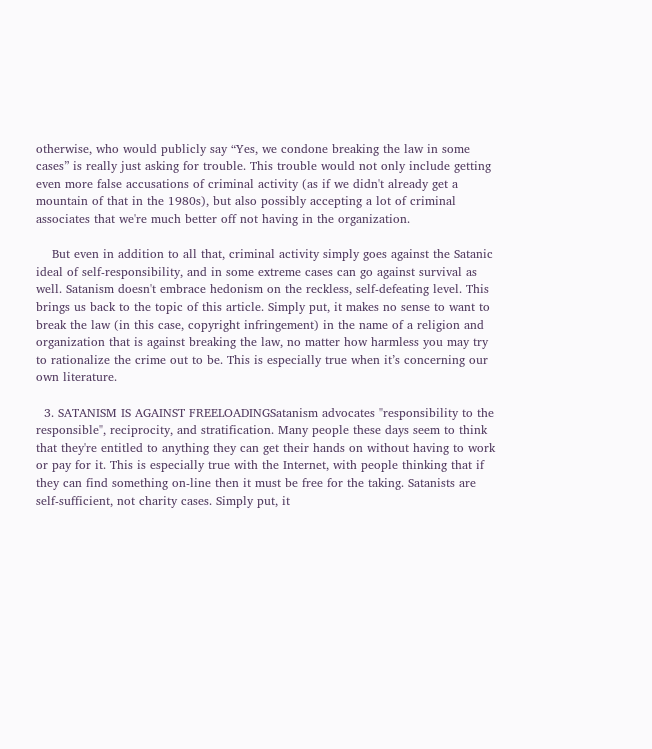otherwise, who would publicly say “Yes, we condone breaking the law in some cases” is really just asking for trouble. This trouble would not only include getting even more false accusations of criminal activity (as if we didn't already get a mountain of that in the 1980s), but also possibly accepting a lot of criminal associates that we're much better off not having in the organization.

    But even in addition to all that, criminal activity simply goes against the Satanic ideal of self-responsibility, and in some extreme cases can go against survival as well. Satanism doesn't embrace hedonism on the reckless, self-defeating level. This brings us back to the topic of this article. Simply put, it makes no sense to want to break the law (in this case, copyright infringement) in the name of a religion and organization that is against breaking the law, no matter how harmless you may try to rationalize the crime out to be. This is especially true when it’s concerning our own literature.

  3. SATANISM IS AGAINST FREELOADINGSatanism advocates "responsibility to the responsible", reciprocity, and stratification. Many people these days seem to think that they're entitled to anything they can get their hands on without having to work or pay for it. This is especially true with the Internet, with people thinking that if they can find something on-line then it must be free for the taking. Satanists are self-sufficient, not charity cases. Simply put, it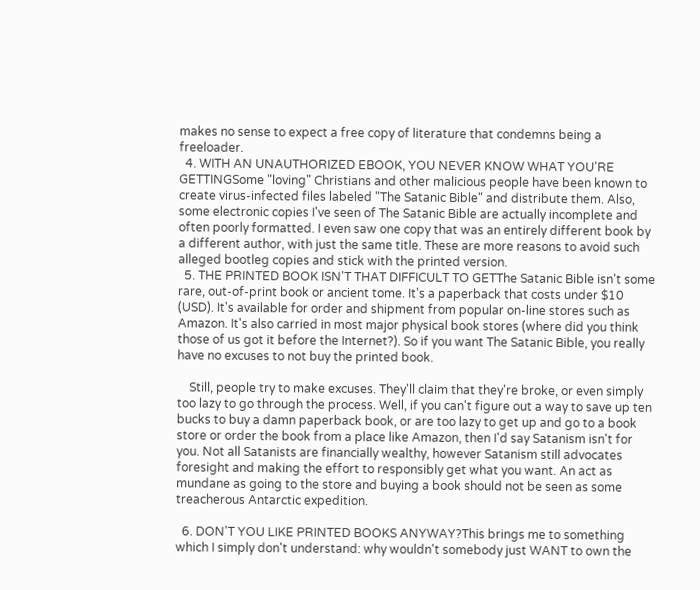makes no sense to expect a free copy of literature that condemns being a freeloader.
  4. WITH AN UNAUTHORIZED EBOOK, YOU NEVER KNOW WHAT YOU'RE GETTINGSome "loving" Christians and other malicious people have been known to create virus-infected files labeled "The Satanic Bible" and distribute them. Also, some electronic copies I've seen of The Satanic Bible are actually incomplete and often poorly formatted. I even saw one copy that was an entirely different book by a different author, with just the same title. These are more reasons to avoid such alleged bootleg copies and stick with the printed version.
  5. THE PRINTED BOOK ISN'T THAT DIFFICULT TO GETThe Satanic Bible isn't some rare, out-of-print book or ancient tome. It's a paperback that costs under $10 (USD). It's available for order and shipment from popular on-line stores such as Amazon. It's also carried in most major physical book stores (where did you think those of us got it before the Internet?). So if you want The Satanic Bible, you really have no excuses to not buy the printed book.

    Still, people try to make excuses. They'll claim that they're broke, or even simply too lazy to go through the process. Well, if you can't figure out a way to save up ten bucks to buy a damn paperback book, or are too lazy to get up and go to a book store or order the book from a place like Amazon, then I'd say Satanism isn't for you. Not all Satanists are financially wealthy, however Satanism still advocates foresight and making the effort to responsibly get what you want. An act as mundane as going to the store and buying a book should not be seen as some treacherous Antarctic expedition.

  6. DON'T YOU LIKE PRINTED BOOKS ANYWAY?This brings me to something which I simply don't understand: why wouldn't somebody just WANT to own the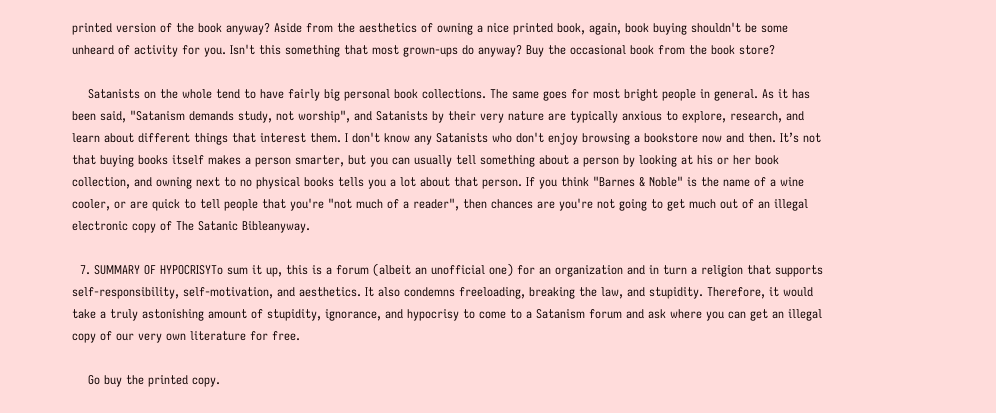printed version of the book anyway? Aside from the aesthetics of owning a nice printed book, again, book buying shouldn't be some unheard of activity for you. Isn't this something that most grown-ups do anyway? Buy the occasional book from the book store?

    Satanists on the whole tend to have fairly big personal book collections. The same goes for most bright people in general. As it has been said, "Satanism demands study, not worship", and Satanists by their very nature are typically anxious to explore, research, and learn about different things that interest them. I don't know any Satanists who don't enjoy browsing a bookstore now and then. It’s not that buying books itself makes a person smarter, but you can usually tell something about a person by looking at his or her book collection, and owning next to no physical books tells you a lot about that person. If you think "Barnes & Noble" is the name of a wine cooler, or are quick to tell people that you're "not much of a reader", then chances are you're not going to get much out of an illegal electronic copy of The Satanic Bibleanyway.

  7. SUMMARY OF HYPOCRISYTo sum it up, this is a forum (albeit an unofficial one) for an organization and in turn a religion that supports self-responsibility, self-motivation, and aesthetics. It also condemns freeloading, breaking the law, and stupidity. Therefore, it would take a truly astonishing amount of stupidity, ignorance, and hypocrisy to come to a Satanism forum and ask where you can get an illegal copy of our very own literature for free.

    Go buy the printed copy.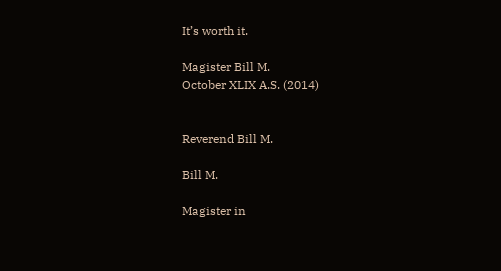It’s worth it.

Magister Bill M.
October XLIX A.S. (2014)


Reverend Bill M.

Bill M.

Magister in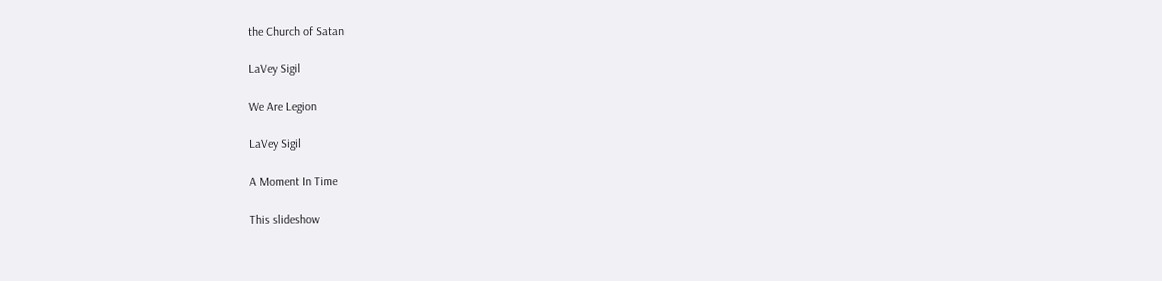the Church of Satan

LaVey Sigil

We Are Legion

LaVey Sigil

A Moment In Time

This slideshow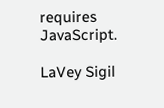requires JavaScript.

LaVey Sigil